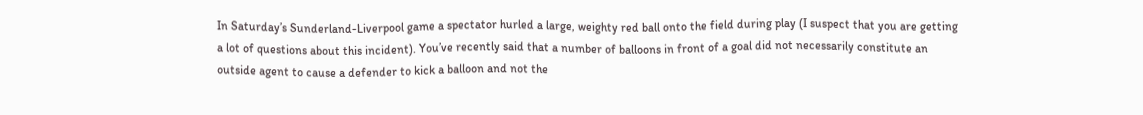In Saturday’s Sunderland-Liverpool game a spectator hurled a large, weighty red ball onto the field during play (I suspect that you are getting a lot of questions about this incident). You’ve recently said that a number of balloons in front of a goal did not necessarily constitute an outside agent to cause a defender to kick a balloon and not the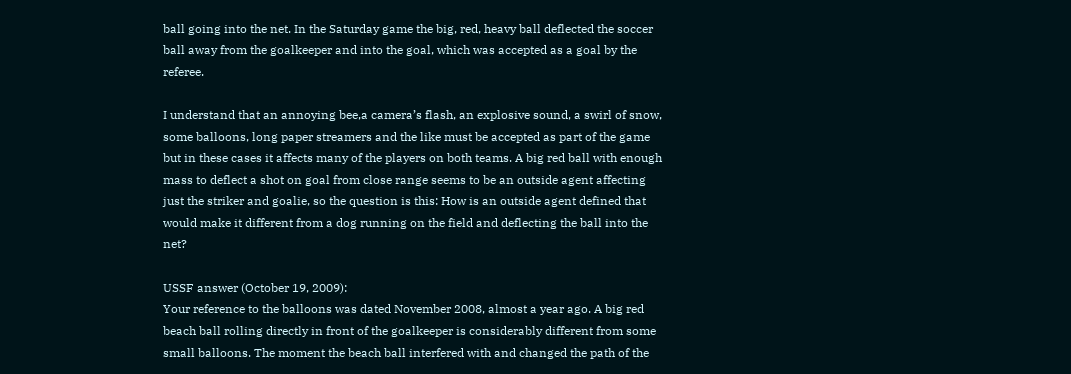ball going into the net. In the Saturday game the big, red, heavy ball deflected the soccer ball away from the goalkeeper and into the goal, which was accepted as a goal by the referee.

I understand that an annoying bee,a camera’s flash, an explosive sound, a swirl of snow, some balloons, long paper streamers and the like must be accepted as part of the game but in these cases it affects many of the players on both teams. A big red ball with enough mass to deflect a shot on goal from close range seems to be an outside agent affecting just the striker and goalie, so the question is this: How is an outside agent defined that would make it different from a dog running on the field and deflecting the ball into the net?

USSF answer (October 19, 2009):
Your reference to the balloons was dated November 2008, almost a year ago. A big red beach ball rolling directly in front of the goalkeeper is considerably different from some small balloons. The moment the beach ball interfered with and changed the path of the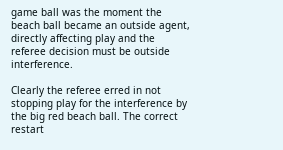game ball was the moment the beach ball became an outside agent, directly affecting play and the referee decision must be outside interference.

Clearly the referee erred in not stopping play for the interference by the big red beach ball. The correct restart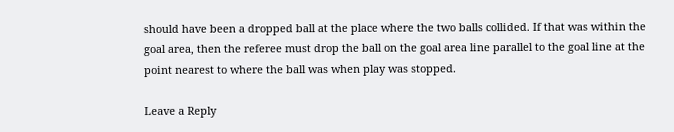should have been a dropped ball at the place where the two balls collided. If that was within the goal area, then the referee must drop the ball on the goal area line parallel to the goal line at the point nearest to where the ball was when play was stopped.

Leave a Reply